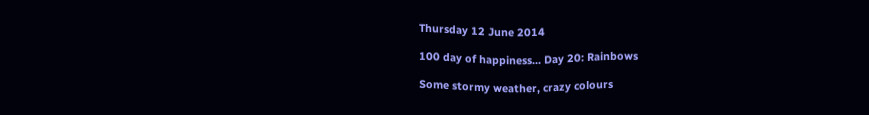Thursday 12 June 2014

100 day of happiness... Day 20: Rainbows

Some stormy weather, crazy colours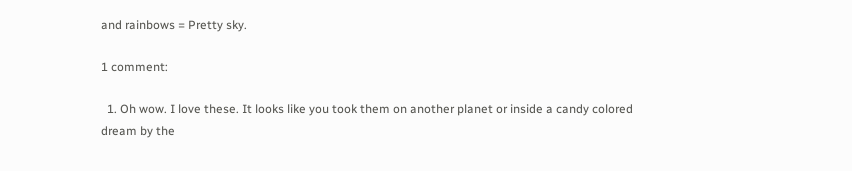and rainbows = Pretty sky.

1 comment:

  1. Oh wow. I love these. It looks like you took them on another planet or inside a candy colored dream by the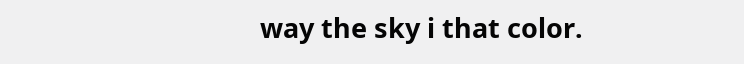way the sky i that color.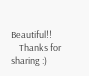Beautiful!!
    Thanks for sharing :)